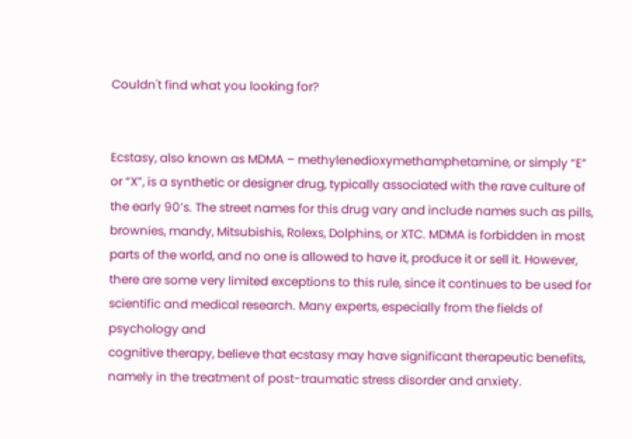Couldn't find what you looking for?


Ecstasy, also known as MDMA – methylenedioxymethamphetamine, or simply “E” or “X”, is a synthetic or designer drug, typically associated with the rave culture of the early 90’s. The street names for this drug vary and include names such as pills, brownies, mandy, Mitsubishis, Rolexs, Dolphins, or XTC. MDMA is forbidden in most parts of the world, and no one is allowed to have it, produce it or sell it. However, there are some very limited exceptions to this rule, since it continues to be used for scientific and medical research. Many experts, especially from the fields of psychology and
cognitive therapy, believe that ecstasy may have significant therapeutic benefits, namely in the treatment of post-traumatic stress disorder and anxiety.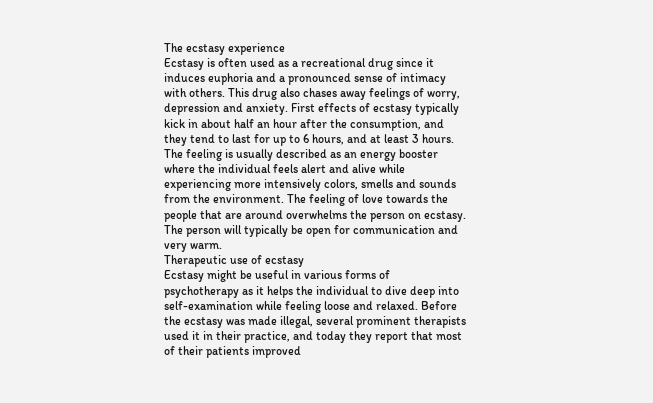The ecstasy experience
Ecstasy is often used as a recreational drug since it induces euphoria and a pronounced sense of intimacy with others. This drug also chases away feelings of worry, depression and anxiety. First effects of ecstasy typically kick in about half an hour after the consumption, and they tend to last for up to 6 hours, and at least 3 hours. The feeling is usually described as an energy booster where the individual feels alert and alive while experiencing more intensively colors, smells and sounds from the environment. The feeling of love towards the people that are around overwhelms the person on ecstasy. The person will typically be open for communication and very warm.
Therapeutic use of ecstasy
Ecstasy might be useful in various forms of psychotherapy as it helps the individual to dive deep into self-examination while feeling loose and relaxed. Before the ecstasy was made illegal, several prominent therapists used it in their practice, and today they report that most of their patients improved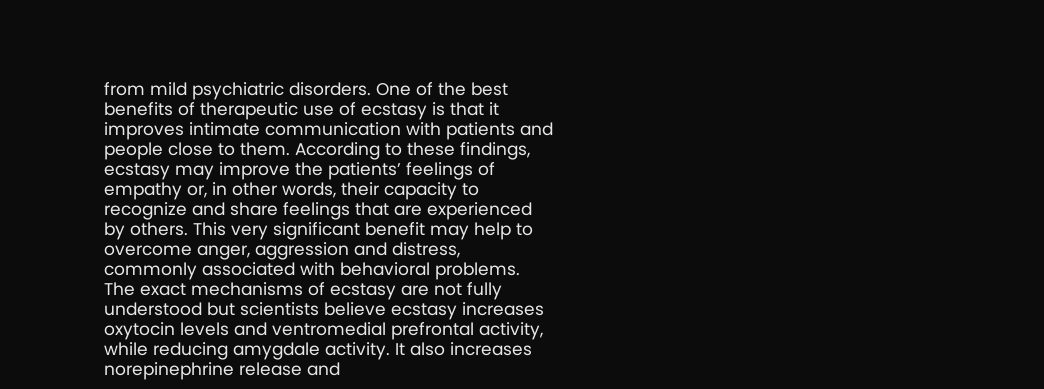from mild psychiatric disorders. One of the best benefits of therapeutic use of ecstasy is that it improves intimate communication with patients and people close to them. According to these findings, ecstasy may improve the patients’ feelings of empathy or, in other words, their capacity to recognize and share feelings that are experienced by others. This very significant benefit may help to overcome anger, aggression and distress, commonly associated with behavioral problems.
The exact mechanisms of ecstasy are not fully understood but scientists believe ecstasy increases oxytocin levels and ventromedial prefrontal activity, while reducing amygdale activity. It also increases norepinephrine release and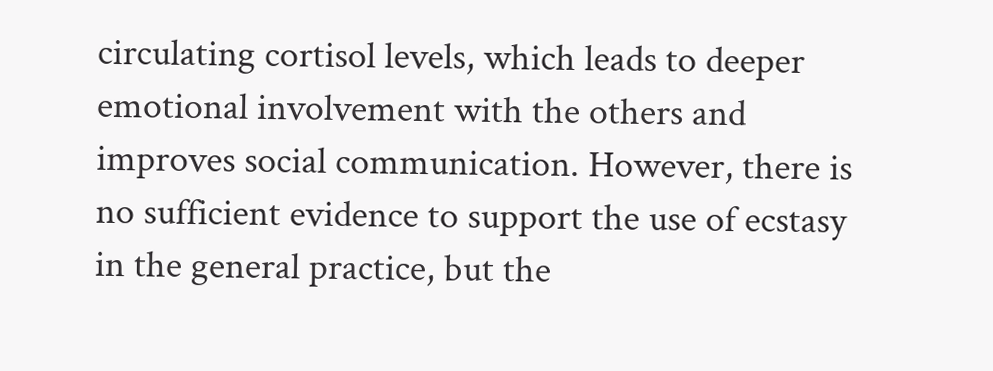circulating cortisol levels, which leads to deeper emotional involvement with the others and improves social communication. However, there is no sufficient evidence to support the use of ecstasy in the general practice, but the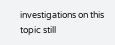investigations on this topic still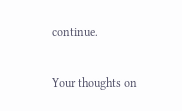continue.

Your thoughts on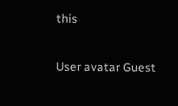this

User avatar Guest